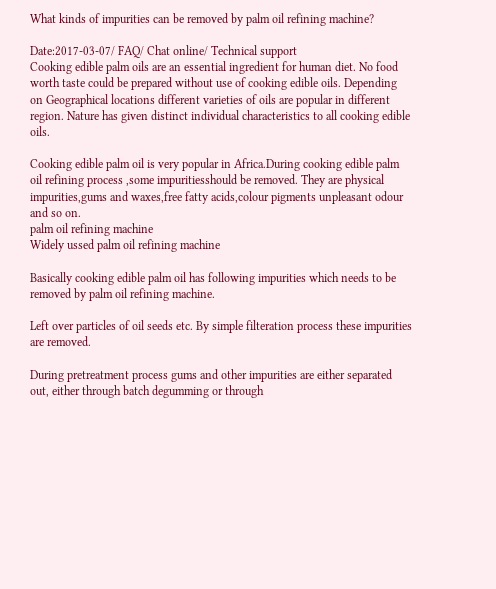What kinds of impurities can be removed by palm oil refining machine?

Date:2017-03-07/ FAQ/ Chat online/ Technical support
Cooking edible palm oils are an essential ingredient for human diet. No food worth taste could be prepared without use of cooking edible oils. Depending on Geographical locations different varieties of oils are popular in different region. Nature has given distinct individual characteristics to all cooking edible oils.

Cooking edible palm oil is very popular in Africa.During cooking edible palm oil refining process ,some impuritiesshould be removed. They are physical impurities,gums and waxes,free fatty acids,colour pigments unpleasant odour and so on.
palm oil refining machine
Widely ussed palm oil refining machine

Basically cooking edible palm oil has following impurities which needs to be removed by palm oil refining machine.

Left over particles of oil seeds etc. By simple filteration process these impurities are removed.

During pretreatment process gums and other impurities are either separated out, either through batch degumming or through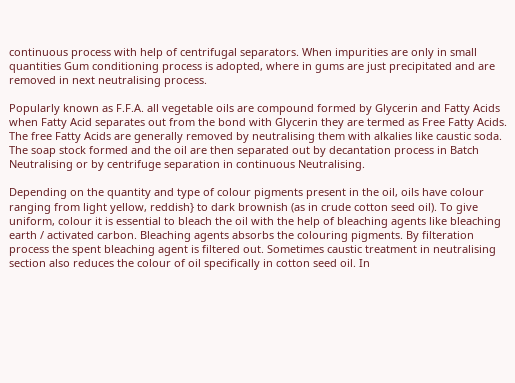continuous process with help of centrifugal separators. When impurities are only in small quantities Gum conditioning process is adopted, where in gums are just precipitated and are removed in next neutralising process.

Popularly known as F.F.A. all vegetable oils are compound formed by Glycerin and Fatty Acids when Fatty Acid separates out from the bond with Glycerin they are termed as Free Fatty Acids. The free Fatty Acids are generally removed by neutralising them with alkalies like caustic soda. The soap stock formed and the oil are then separated out by decantation process in Batch Neutralising or by centrifuge separation in continuous Neutralising.

Depending on the quantity and type of colour pigments present in the oil, oils have colour ranging from light yellow, reddish} to dark brownish (as in crude cotton seed oil). To give uniform, colour it is essential to bleach the oil with the help of bleaching agents like bleaching earth / activated carbon. Bleaching agents absorbs the colouring pigments. By filteration process the spent bleaching agent is filtered out. Sometimes caustic treatment in neutralising section also reduces the colour of oil specifically in cotton seed oil. In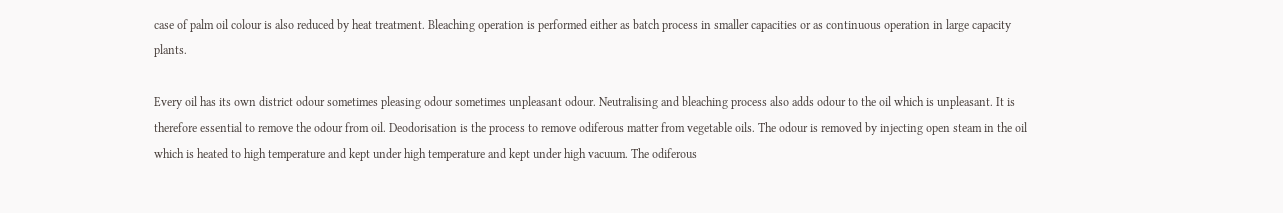case of palm oil colour is also reduced by heat treatment. Bleaching operation is performed either as batch process in smaller capacities or as continuous operation in large capacity plants.

Every oil has its own district odour sometimes pleasing odour sometimes unpleasant odour. Neutralising and bleaching process also adds odour to the oil which is unpleasant. It is therefore essential to remove the odour from oil. Deodorisation is the process to remove odiferous matter from vegetable oils. The odour is removed by injecting open steam in the oil which is heated to high temperature and kept under high temperature and kept under high vacuum. The odiferous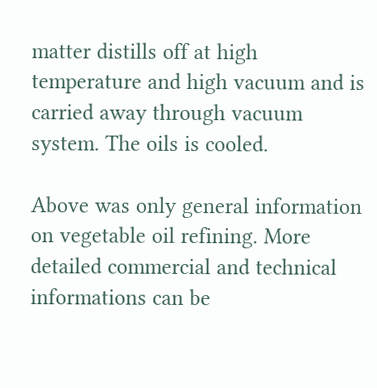matter distills off at high temperature and high vacuum and is carried away through vacuum system. The oils is cooled.

Above was only general information on vegetable oil refining. More detailed commercial and technical informations can be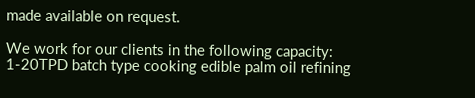made available on request.

We work for our clients in the following capacity:
1-20TPD batch type cooking edible palm oil refining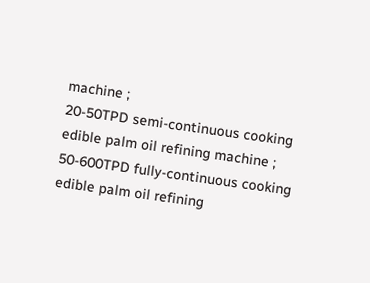machine ;
20-50TPD semi-continuous cooking edible palm oil refining machine ;
50-600TPD fully-continuous cooking edible palm oil refining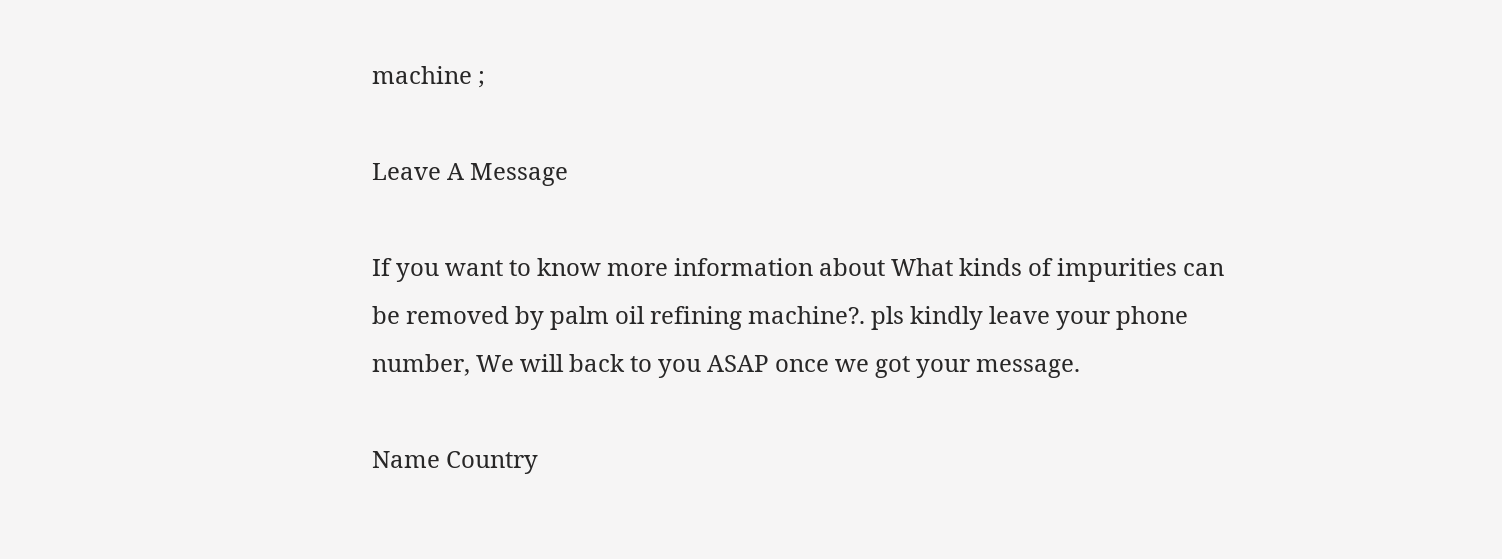machine ;

Leave A Message

If you want to know more information about What kinds of impurities can be removed by palm oil refining machine?. pls kindly leave your phone number, We will back to you ASAP once we got your message.

Name Country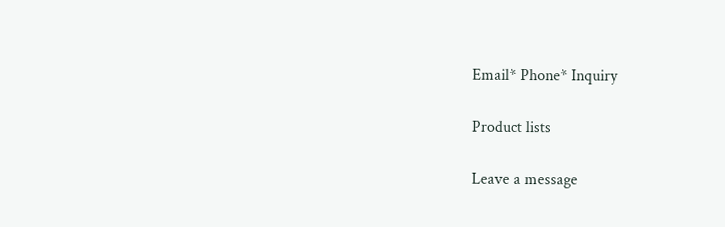Email* Phone* Inquiry

Product lists

Leave a message